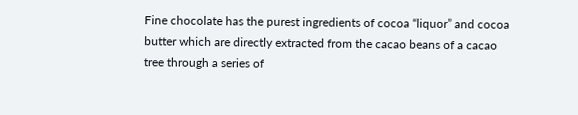Fine chocolate has the purest ingredients of cocoa “liquor” and cocoa butter which are directly extracted from the cacao beans of a cacao tree through a series of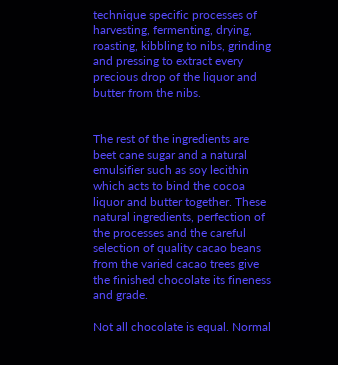technique specific processes of harvesting, fermenting, drying, roasting, kibbling to nibs, grinding and pressing to extract every precious drop of the liquor and butter from the nibs.


The rest of the ingredients are beet cane sugar and a natural emulsifier such as soy lecithin which acts to bind the cocoa liquor and butter together. These natural ingredients, perfection of the processes and the careful selection of quality cacao beans from the varied cacao trees give the finished chocolate its fineness and grade.

Not all chocolate is equal. Normal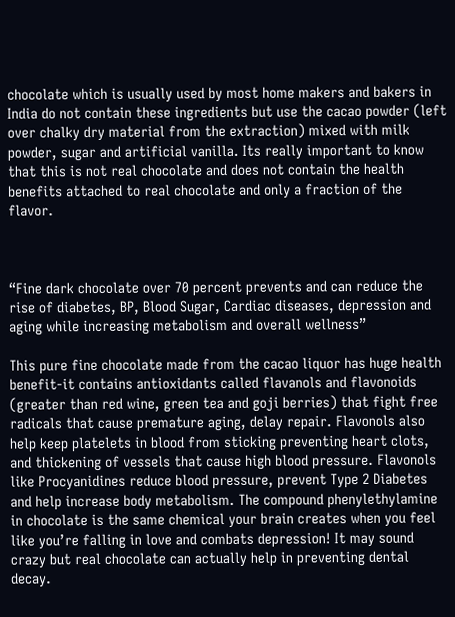chocolate which is usually used by most home makers and bakers in India do not contain these ingredients but use the cacao powder (left over chalky dry material from the extraction) mixed with milk powder, sugar and artificial vanilla. Its really important to know that this is not real chocolate and does not contain the health benefits attached to real chocolate and only a fraction of the flavor.



“Fine dark chocolate over 70 percent prevents and can reduce the rise of diabetes, BP, Blood Sugar, Cardiac diseases, depression and aging while increasing metabolism and overall wellness”

This pure fine chocolate made from the cacao liquor has huge health benefit-it contains antioxidants called flavanols and flavonoids  (greater than red wine, green tea and goji berries) that fight free radicals that cause premature aging, delay repair. Flavonols also help keep platelets in blood from sticking preventing heart clots, and thickening of vessels that cause high blood pressure. Flavonols like Procyanidines reduce blood pressure, prevent Type 2 Diabetes and help increase body metabolism. The compound phenylethylamine in chocolate is the same chemical your brain creates when you feel like you’re falling in love and combats depression! It may sound crazy but real chocolate can actually help in preventing dental decay.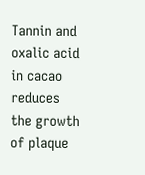Tannin and oxalic acid in cacao reduces the growth of plaque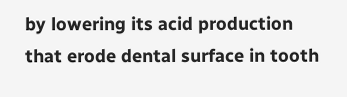by lowering its acid production that erode dental surface in tooth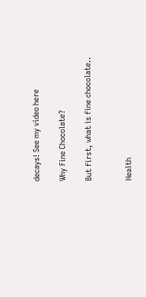decays! See my video here

Why Fine Chocolate?

But first, what is fine chocolate..


Health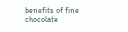benefits of fine chocolate